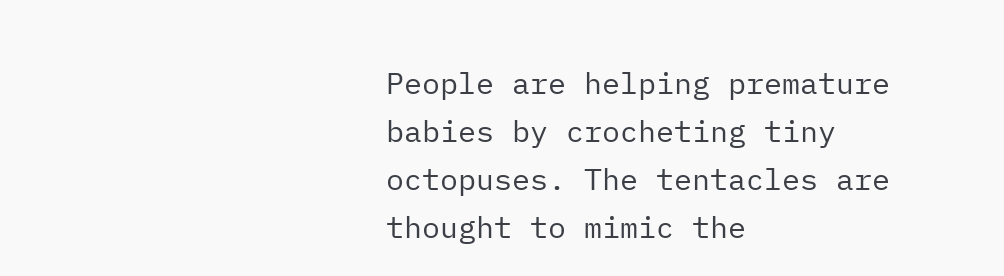People are helping premature babies by crocheting tiny octopuses. The tentacles are thought to mimic the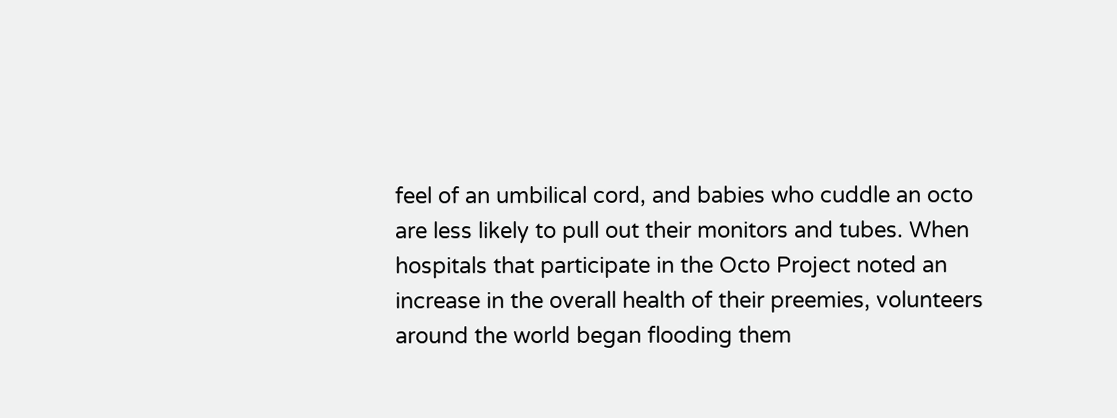feel of an umbilical cord, and babies who cuddle an octo are less likely to pull out their monitors and tubes. When hospitals that participate in the Octo Project noted an increase in the overall health of their preemies, volunteers around the world began flooding them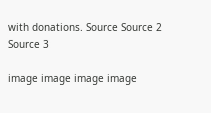with donations. Source Source 2 Source 3

image image image image